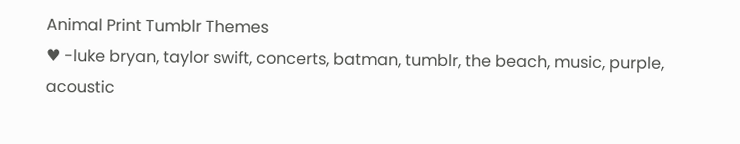Animal Print Tumblr Themes
♥ -luke bryan, taylor swift, concerts, batman, tumblr, the beach, music, purple, acoustic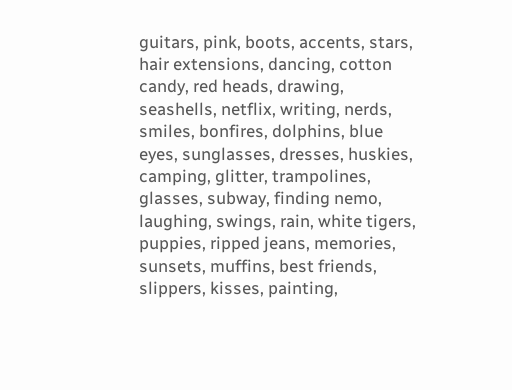guitars, pink, boots, accents, stars, hair extensions, dancing, cotton candy, red heads, drawing, seashells, netflix, writing, nerds, smiles, bonfires, dolphins, blue eyes, sunglasses, dresses, huskies, camping, glitter, trampolines, glasses, subway, finding nemo, laughing, swings, rain, white tigers, puppies, ripped jeans, memories, sunsets, muffins, best friends, slippers, kisses, painting,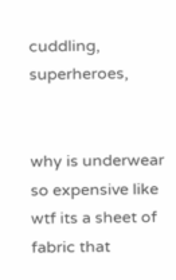cuddling, superheroes,


why is underwear so expensive like wtf its a sheet of fabric that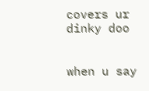covers ur dinky doo


when u say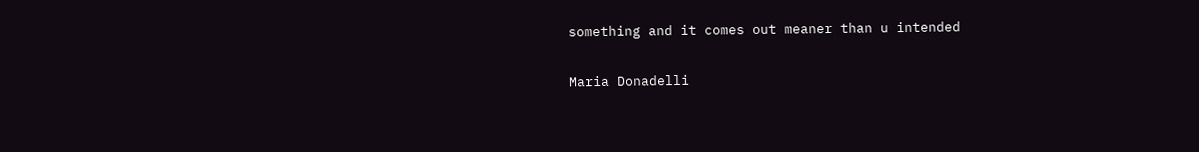something and it comes out meaner than u intended

Maria Donadelli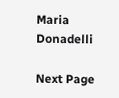Maria Donadelli

Next Page